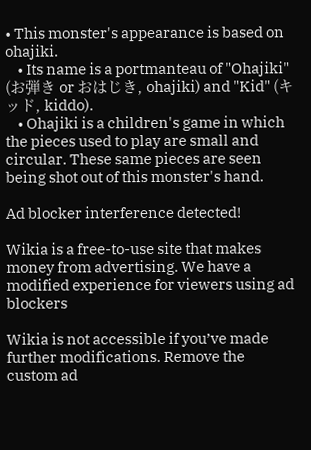• This monster's appearance is based on ohajiki.
    • Its name is a portmanteau of "Ohajiki" (お弾き or おはじき, ohajiki) and "Kid" (キッド, kiddo).
    • Ohajiki is a children's game in which the pieces used to play are small and circular. These same pieces are seen being shot out of this monster's hand.

Ad blocker interference detected!

Wikia is a free-to-use site that makes money from advertising. We have a modified experience for viewers using ad blockers

Wikia is not accessible if you’ve made further modifications. Remove the custom ad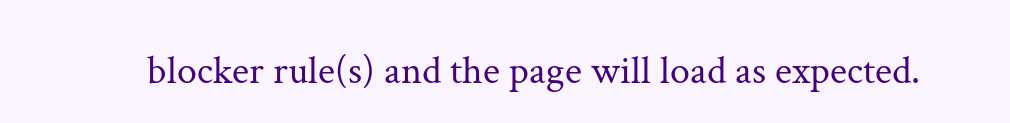blocker rule(s) and the page will load as expected.